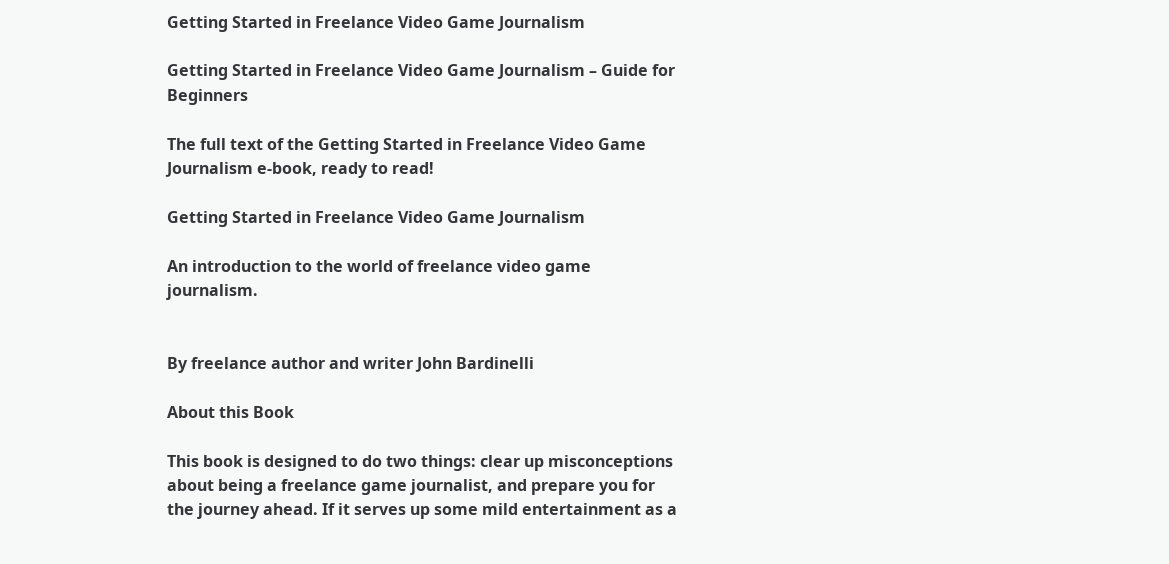Getting Started in Freelance Video Game Journalism

Getting Started in Freelance Video Game Journalism – Guide for Beginners

The full text of the Getting Started in Freelance Video Game Journalism e-book, ready to read!

Getting Started in Freelance Video Game Journalism

An introduction to the world of freelance video game journalism.


By freelance author and writer John Bardinelli

About this Book

This book is designed to do two things: clear up misconceptions about being a freelance game journalist, and prepare you for the journey ahead. If it serves up some mild entertainment as a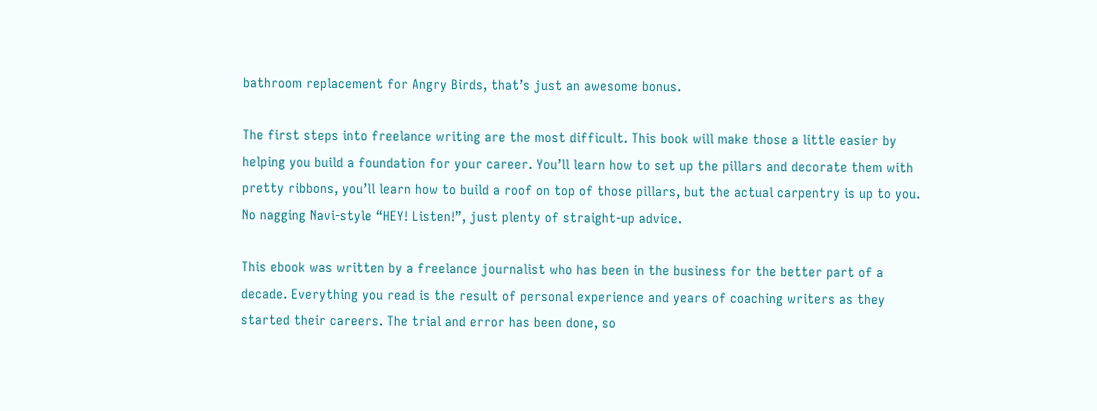bathroom replacement for Angry Birds, that’s just an awesome bonus.

The first steps into freelance writing are the most difficult. This book will make those a little easier by helping you build a foundation for your career. You’ll learn how to set up the pillars and decorate them with pretty ribbons, you’ll learn how to build a roof on top of those pillars, but the actual carpentry is up to you. No nagging Navi-style “HEY! Listen!”, just plenty of straight-up advice.

This ebook was written by a freelance journalist who has been in the business for the better part of a decade. Everything you read is the result of personal experience and years of coaching writers as they started their careers. The trial and error has been done, so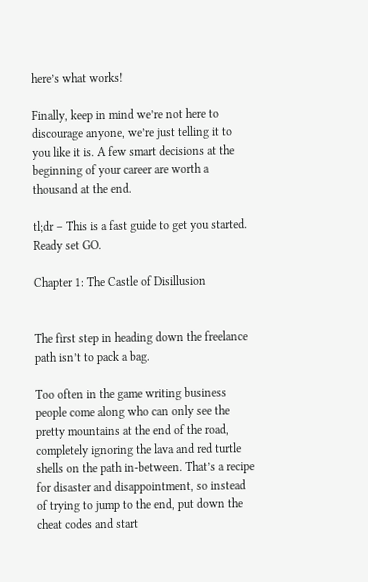here’s what works!

Finally, keep in mind we’re not here to discourage anyone, we’re just telling it to you like it is. A few smart decisions at the beginning of your career are worth a thousand at the end.

tl;dr – This is a fast guide to get you started. Ready set GO.

Chapter 1: The Castle of Disillusion


The first step in heading down the freelance path isn’t to pack a bag.

Too often in the game writing business people come along who can only see the pretty mountains at the end of the road, completely ignoring the lava and red turtle shells on the path in-between. That’s a recipe for disaster and disappointment, so instead of trying to jump to the end, put down the cheat codes and start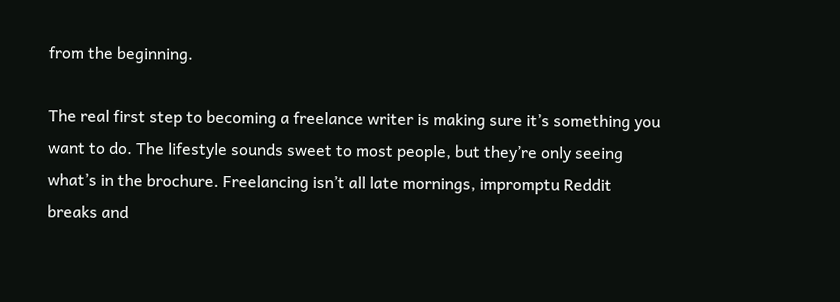from the beginning.

The real first step to becoming a freelance writer is making sure it’s something you want to do. The lifestyle sounds sweet to most people, but they’re only seeing what’s in the brochure. Freelancing isn’t all late mornings, impromptu Reddit breaks and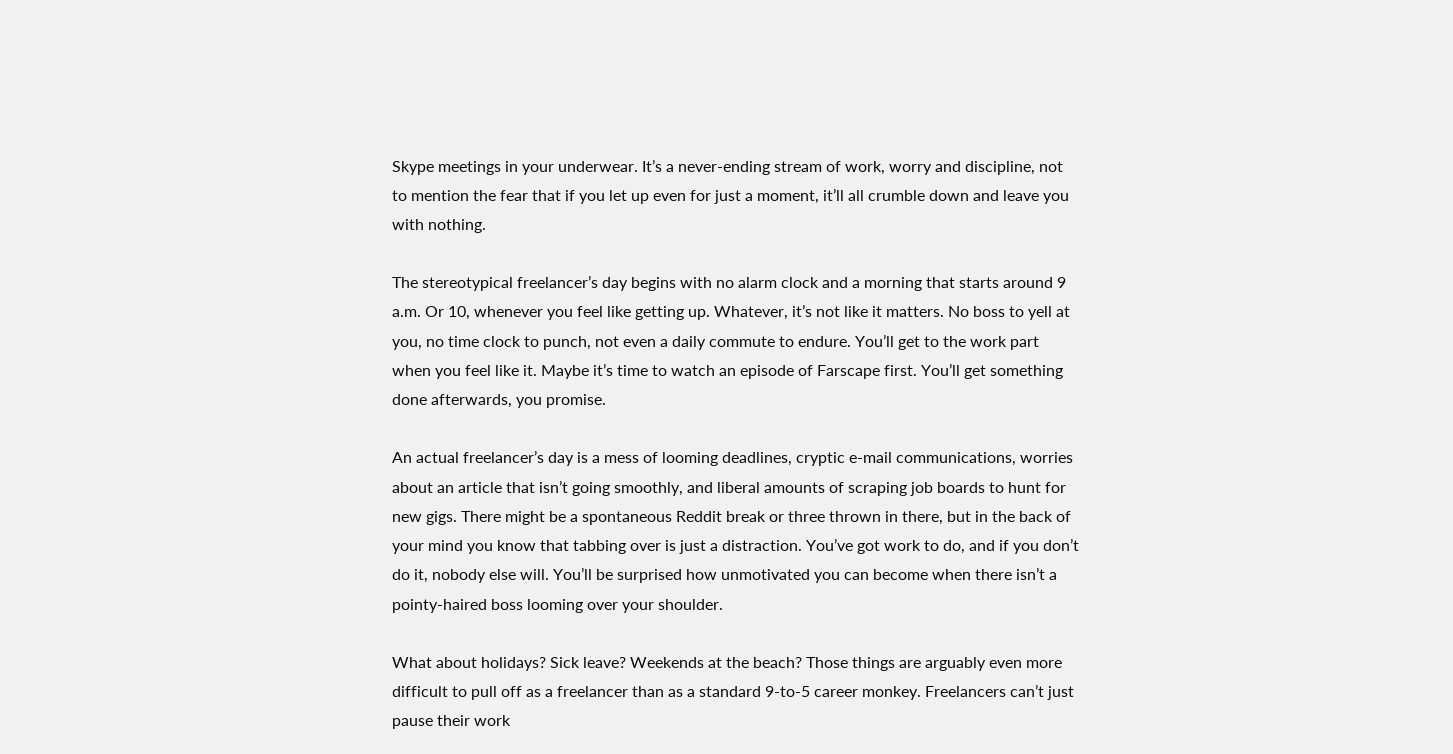Skype meetings in your underwear. It’s a never-ending stream of work, worry and discipline, not to mention the fear that if you let up even for just a moment, it’ll all crumble down and leave you with nothing.

The stereotypical freelancer’s day begins with no alarm clock and a morning that starts around 9 a.m. Or 10, whenever you feel like getting up. Whatever, it’s not like it matters. No boss to yell at you, no time clock to punch, not even a daily commute to endure. You’ll get to the work part when you feel like it. Maybe it’s time to watch an episode of Farscape first. You’ll get something done afterwards, you promise.

An actual freelancer’s day is a mess of looming deadlines, cryptic e-mail communications, worries about an article that isn’t going smoothly, and liberal amounts of scraping job boards to hunt for new gigs. There might be a spontaneous Reddit break or three thrown in there, but in the back of your mind you know that tabbing over is just a distraction. You’ve got work to do, and if you don’t do it, nobody else will. You’ll be surprised how unmotivated you can become when there isn’t a pointy-haired boss looming over your shoulder.

What about holidays? Sick leave? Weekends at the beach? Those things are arguably even more difficult to pull off as a freelancer than as a standard 9-to-5 career monkey. Freelancers can’t just pause their work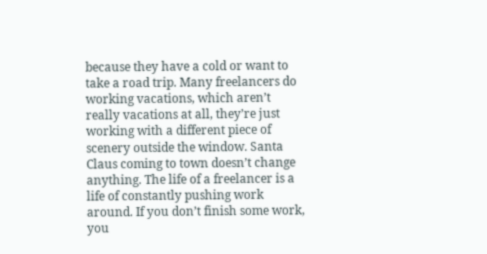because they have a cold or want to take a road trip. Many freelancers do working vacations, which aren’t really vacations at all, they’re just working with a different piece of scenery outside the window. Santa Claus coming to town doesn’t change anything. The life of a freelancer is a life of constantly pushing work around. If you don’t finish some work, you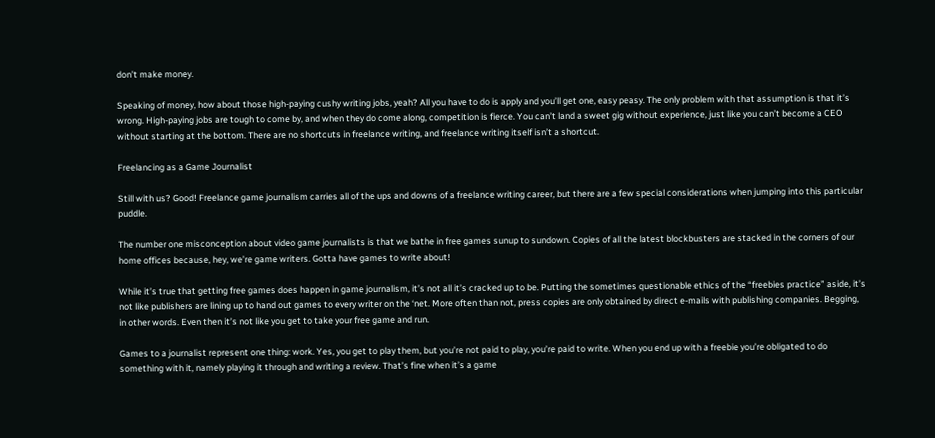don’t make money.

Speaking of money, how about those high-paying cushy writing jobs, yeah? All you have to do is apply and you’ll get one, easy peasy. The only problem with that assumption is that it’s wrong. High-paying jobs are tough to come by, and when they do come along, competition is fierce. You can’t land a sweet gig without experience, just like you can’t become a CEO without starting at the bottom. There are no shortcuts in freelance writing, and freelance writing itself isn’t a shortcut.

Freelancing as a Game Journalist

Still with us? Good! Freelance game journalism carries all of the ups and downs of a freelance writing career, but there are a few special considerations when jumping into this particular puddle.

The number one misconception about video game journalists is that we bathe in free games sunup to sundown. Copies of all the latest blockbusters are stacked in the corners of our home offices because, hey, we’re game writers. Gotta have games to write about!

While it’s true that getting free games does happen in game journalism, it’s not all it’s cracked up to be. Putting the sometimes questionable ethics of the “freebies practice” aside, it’s not like publishers are lining up to hand out games to every writer on the ‘net. More often than not, press copies are only obtained by direct e-mails with publishing companies. Begging, in other words. Even then it’s not like you get to take your free game and run.

Games to a journalist represent one thing: work. Yes, you get to play them, but you’re not paid to play, you’re paid to write. When you end up with a freebie you’re obligated to do something with it, namely playing it through and writing a review. That’s fine when it’s a game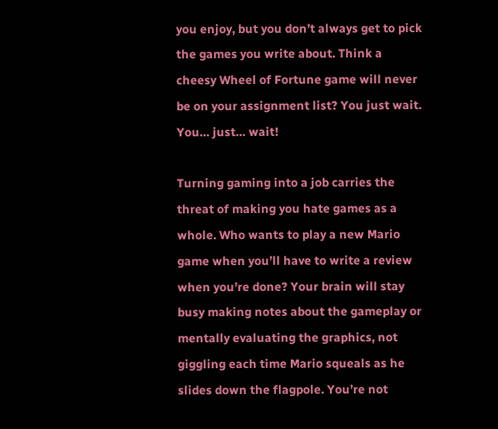you enjoy, but you don’t always get to pick the games you write about. Think a cheesy Wheel of Fortune game will never be on your assignment list? You just wait. You… just… wait!

Turning gaming into a job carries the threat of making you hate games as a whole. Who wants to play a new Mario game when you’ll have to write a review when you’re done? Your brain will stay busy making notes about the gameplay or mentally evaluating the graphics, not giggling each time Mario squeals as he slides down the flagpole. You’re not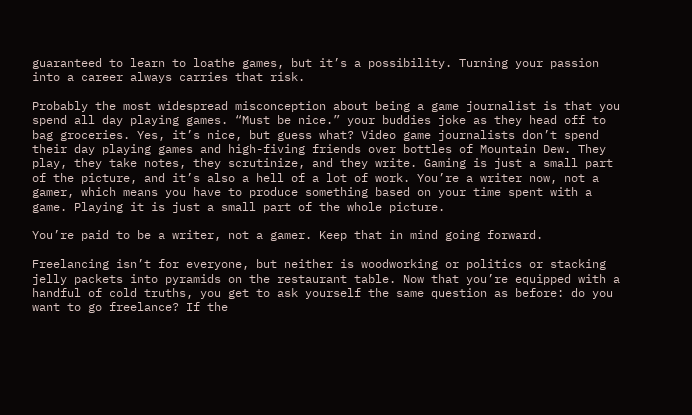guaranteed to learn to loathe games, but it’s a possibility. Turning your passion into a career always carries that risk.

Probably the most widespread misconception about being a game journalist is that you spend all day playing games. “Must be nice.” your buddies joke as they head off to bag groceries. Yes, it’s nice, but guess what? Video game journalists don’t spend their day playing games and high-fiving friends over bottles of Mountain Dew. They play, they take notes, they scrutinize, and they write. Gaming is just a small part of the picture, and it’s also a hell of a lot of work. You’re a writer now, not a gamer, which means you have to produce something based on your time spent with a game. Playing it is just a small part of the whole picture.

You’re paid to be a writer, not a gamer. Keep that in mind going forward.

Freelancing isn’t for everyone, but neither is woodworking or politics or stacking jelly packets into pyramids on the restaurant table. Now that you’re equipped with a handful of cold truths, you get to ask yourself the same question as before: do you want to go freelance? If the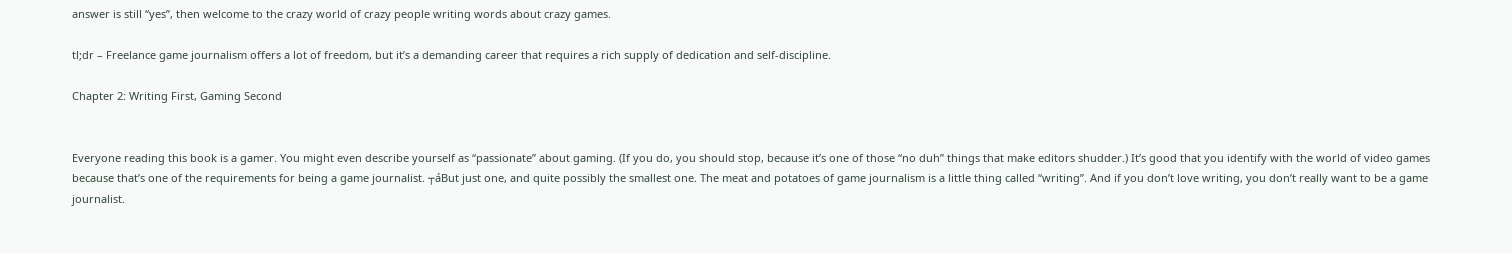answer is still “yes”, then welcome to the crazy world of crazy people writing words about crazy games.

tl;dr – Freelance game journalism offers a lot of freedom, but it’s a demanding career that requires a rich supply of dedication and self-discipline.

Chapter 2: Writing First, Gaming Second


Everyone reading this book is a gamer. You might even describe yourself as “passionate” about gaming. (If you do, you should stop, because it’s one of those “no duh” things that make editors shudder.) It’s good that you identify with the world of video games because that’s one of the requirements for being a game journalist. ┬áBut just one, and quite possibly the smallest one. The meat and potatoes of game journalism is a little thing called “writing”. And if you don’t love writing, you don’t really want to be a game journalist.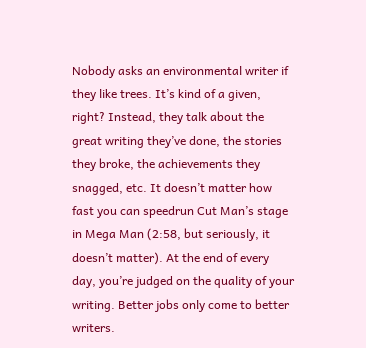Nobody asks an environmental writer if they like trees. It’s kind of a given, right? Instead, they talk about the great writing they’ve done, the stories they broke, the achievements they snagged, etc. It doesn’t matter how fast you can speedrun Cut Man’s stage in Mega Man (2:58, but seriously, it doesn’t matter). At the end of every day, you’re judged on the quality of your writing. Better jobs only come to better writers.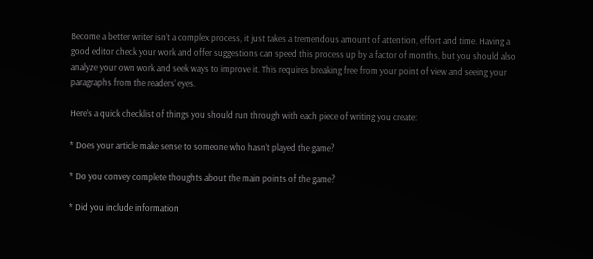Become a better writer isn’t a complex process, it just takes a tremendous amount of attention, effort and time. Having a good editor check your work and offer suggestions can speed this process up by a factor of months, but you should also analyze your own work and seek ways to improve it. This requires breaking free from your point of view and seeing your paragraphs from the readers’ eyes.

Here’s a quick checklist of things you should run through with each piece of writing you create:

* Does your article make sense to someone who hasn’t played the game?

* Do you convey complete thoughts about the main points of the game?

* Did you include information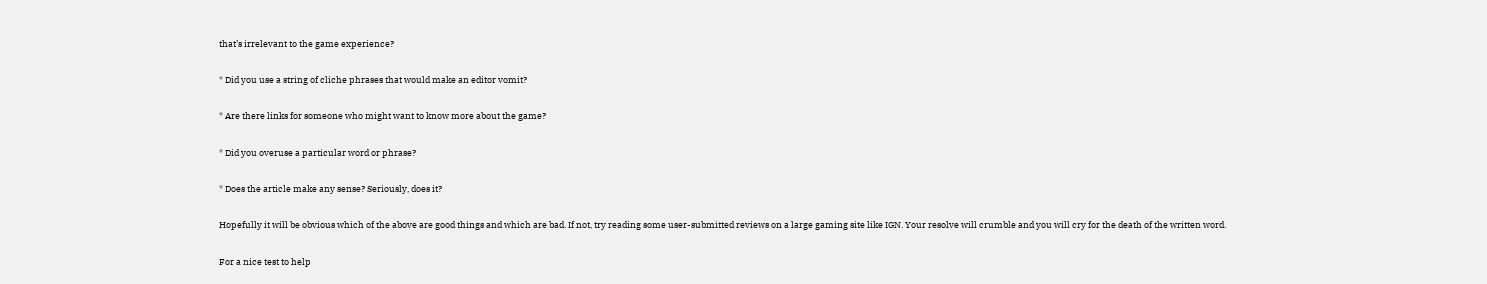that’s irrelevant to the game experience?

* Did you use a string of cliche phrases that would make an editor vomit?

* Are there links for someone who might want to know more about the game?

* Did you overuse a particular word or phrase?

* Does the article make any sense? Seriously, does it?

Hopefully it will be obvious which of the above are good things and which are bad. If not, try reading some user-submitted reviews on a large gaming site like IGN. Your resolve will crumble and you will cry for the death of the written word.

For a nice test to help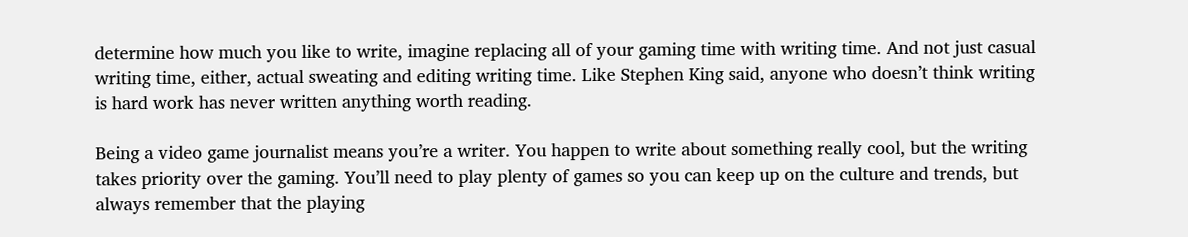determine how much you like to write, imagine replacing all of your gaming time with writing time. And not just casual writing time, either, actual sweating and editing writing time. Like Stephen King said, anyone who doesn’t think writing is hard work has never written anything worth reading.

Being a video game journalist means you’re a writer. You happen to write about something really cool, but the writing takes priority over the gaming. You’ll need to play plenty of games so you can keep up on the culture and trends, but always remember that the playing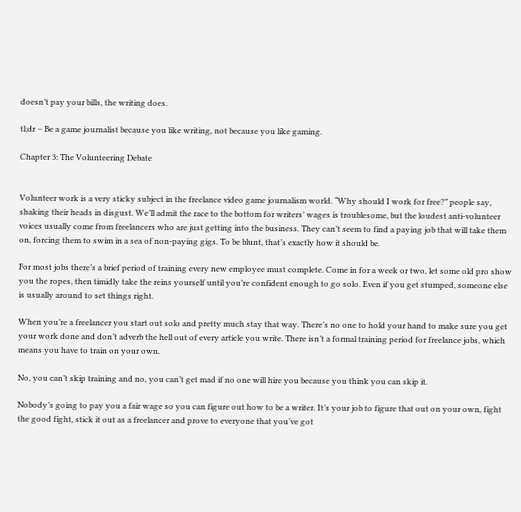doesn’t pay your bills, the writing does.

tl;dr – Be a game journalist because you like writing, not because you like gaming.

Chapter 3: The Volunteering Debate


Volunteer work is a very sticky subject in the freelance video game journalism world. “Why should I work for free?” people say, shaking their heads in disgust. We’ll admit the race to the bottom for writers’ wages is troublesome, but the loudest anti-volunteer voices usually come from freelancers who are just getting into the business. They can’t seem to find a paying job that will take them on, forcing them to swim in a sea of non-paying gigs. To be blunt, that’s exactly how it should be.

For most jobs there’s a brief period of training every new employee must complete. Come in for a week or two, let some old pro show you the ropes, then timidly take the reins yourself until you’re confident enough to go solo. Even if you get stumped, someone else is usually around to set things right.

When you’re a freelancer you start out solo and pretty much stay that way. There’s no one to hold your hand to make sure you get your work done and don’t adverb the hell out of every article you write. There isn’t a formal training period for freelance jobs, which means you have to train on your own.

No, you can’t skip training and no, you can’t get mad if no one will hire you because you think you can skip it.

Nobody’s going to pay you a fair wage so you can figure out how to be a writer. It’s your job to figure that out on your own, fight the good fight, stick it out as a freelancer and prove to everyone that you’ve got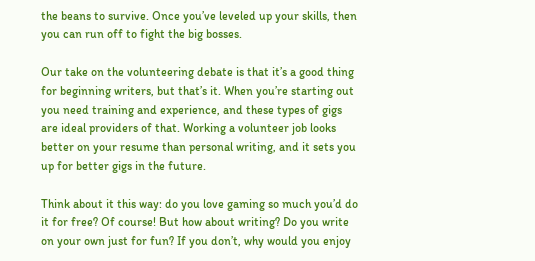the beans to survive. Once you’ve leveled up your skills, then you can run off to fight the big bosses.

Our take on the volunteering debate is that it’s a good thing for beginning writers, but that’s it. When you’re starting out you need training and experience, and these types of gigs are ideal providers of that. Working a volunteer job looks better on your resume than personal writing, and it sets you up for better gigs in the future.

Think about it this way: do you love gaming so much you’d do it for free? Of course! But how about writing? Do you write on your own just for fun? If you don’t, why would you enjoy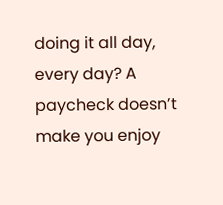doing it all day, every day? A paycheck doesn’t make you enjoy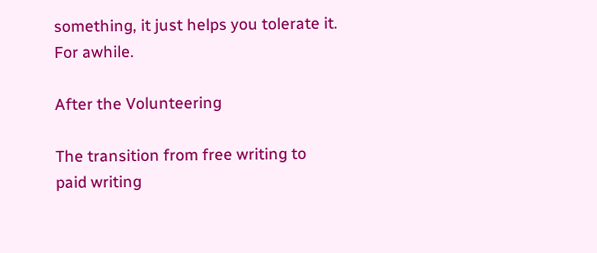something, it just helps you tolerate it. For awhile.

After the Volunteering

The transition from free writing to paid writing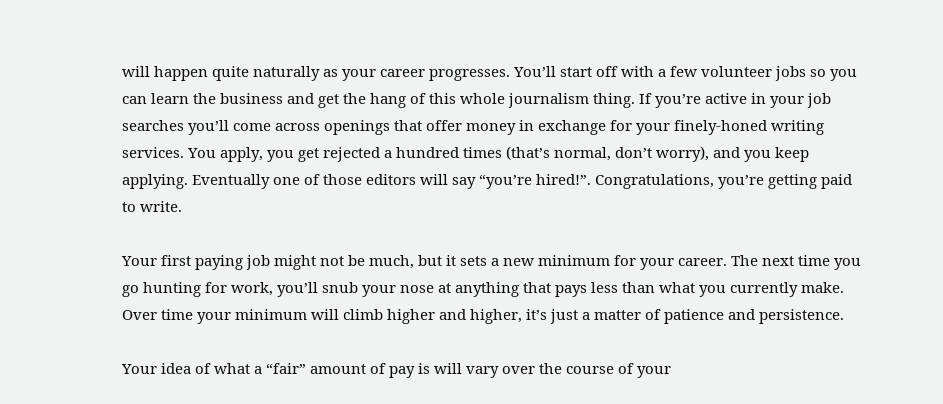will happen quite naturally as your career progresses. You’ll start off with a few volunteer jobs so you can learn the business and get the hang of this whole journalism thing. If you’re active in your job searches you’ll come across openings that offer money in exchange for your finely-honed writing services. You apply, you get rejected a hundred times (that’s normal, don’t worry), and you keep applying. Eventually one of those editors will say “you’re hired!”. Congratulations, you’re getting paid to write.

Your first paying job might not be much, but it sets a new minimum for your career. The next time you go hunting for work, you’ll snub your nose at anything that pays less than what you currently make. Over time your minimum will climb higher and higher, it’s just a matter of patience and persistence.

Your idea of what a “fair” amount of pay is will vary over the course of your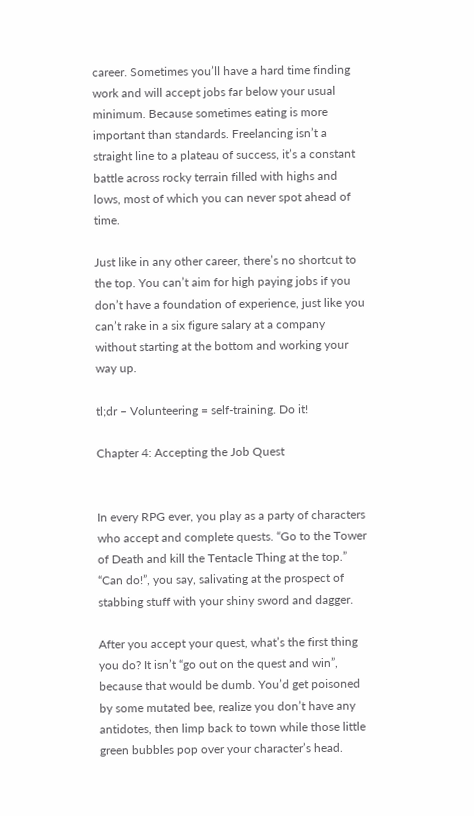career. Sometimes you’ll have a hard time finding work and will accept jobs far below your usual minimum. Because sometimes eating is more important than standards. Freelancing isn’t a straight line to a plateau of success, it’s a constant battle across rocky terrain filled with highs and lows, most of which you can never spot ahead of time.

Just like in any other career, there’s no shortcut to the top. You can’t aim for high paying jobs if you don’t have a foundation of experience, just like you can’t rake in a six figure salary at a company without starting at the bottom and working your way up.

tl;dr – Volunteering = self-training. Do it!

Chapter 4: Accepting the Job Quest


In every RPG ever, you play as a party of characters who accept and complete quests. “Go to the Tower of Death and kill the Tentacle Thing at the top.” “Can do!”, you say, salivating at the prospect of stabbing stuff with your shiny sword and dagger.

After you accept your quest, what’s the first thing you do? It isn’t “go out on the quest and win”, because that would be dumb. You’d get poisoned by some mutated bee, realize you don’t have any antidotes, then limp back to town while those little green bubbles pop over your character’s head.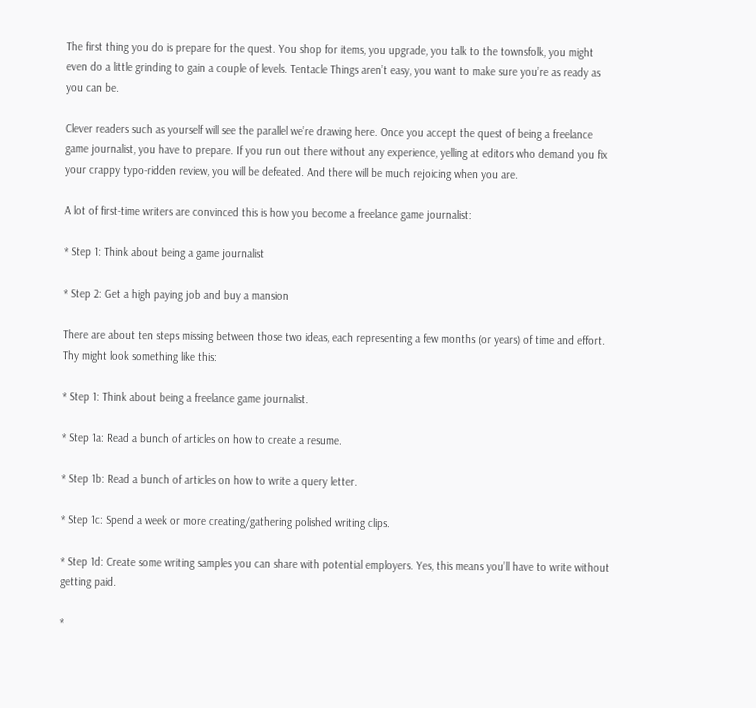The first thing you do is prepare for the quest. You shop for items, you upgrade, you talk to the townsfolk, you might even do a little grinding to gain a couple of levels. Tentacle Things aren’t easy, you want to make sure you’re as ready as you can be.

Clever readers such as yourself will see the parallel we’re drawing here. Once you accept the quest of being a freelance game journalist, you have to prepare. If you run out there without any experience, yelling at editors who demand you fix your crappy typo-ridden review, you will be defeated. And there will be much rejoicing when you are.

A lot of first-time writers are convinced this is how you become a freelance game journalist:

* Step 1: Think about being a game journalist

* Step 2: Get a high paying job and buy a mansion

There are about ten steps missing between those two ideas, each representing a few months (or years) of time and effort. Thy might look something like this:

* Step 1: Think about being a freelance game journalist.

* Step 1a: Read a bunch of articles on how to create a resume.

* Step 1b: Read a bunch of articles on how to write a query letter.

* Step 1c: Spend a week or more creating/gathering polished writing clips.

* Step 1d: Create some writing samples you can share with potential employers. Yes, this means you’ll have to write without getting paid.

*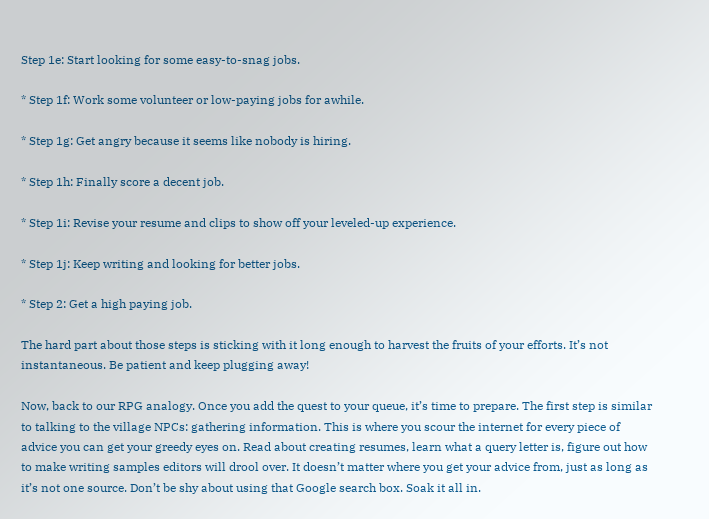Step 1e: Start looking for some easy-to-snag jobs.

* Step 1f: Work some volunteer or low-paying jobs for awhile.

* Step 1g: Get angry because it seems like nobody is hiring.

* Step 1h: Finally score a decent job.

* Step 1i: Revise your resume and clips to show off your leveled-up experience.

* Step 1j: Keep writing and looking for better jobs.

* Step 2: Get a high paying job.

The hard part about those steps is sticking with it long enough to harvest the fruits of your efforts. It’s not instantaneous. Be patient and keep plugging away!

Now, back to our RPG analogy. Once you add the quest to your queue, it’s time to prepare. The first step is similar to talking to the village NPCs: gathering information. This is where you scour the internet for every piece of advice you can get your greedy eyes on. Read about creating resumes, learn what a query letter is, figure out how to make writing samples editors will drool over. It doesn’t matter where you get your advice from, just as long as it’s not one source. Don’t be shy about using that Google search box. Soak it all in.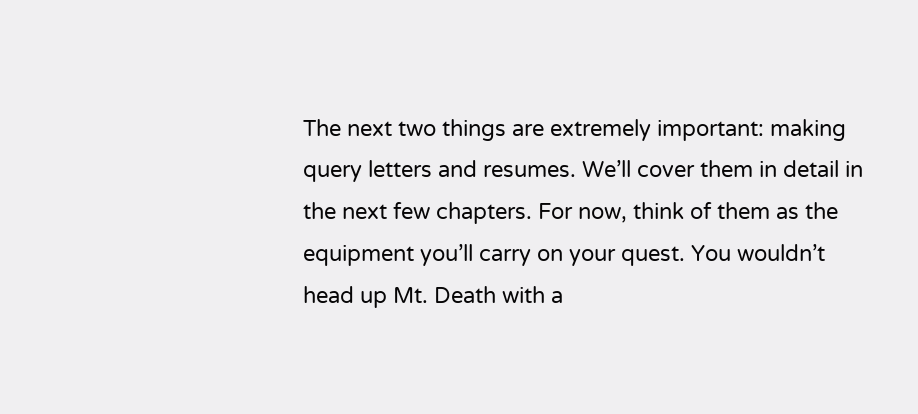The next two things are extremely important: making query letters and resumes. We’ll cover them in detail in the next few chapters. For now, think of them as the equipment you’ll carry on your quest. You wouldn’t head up Mt. Death with a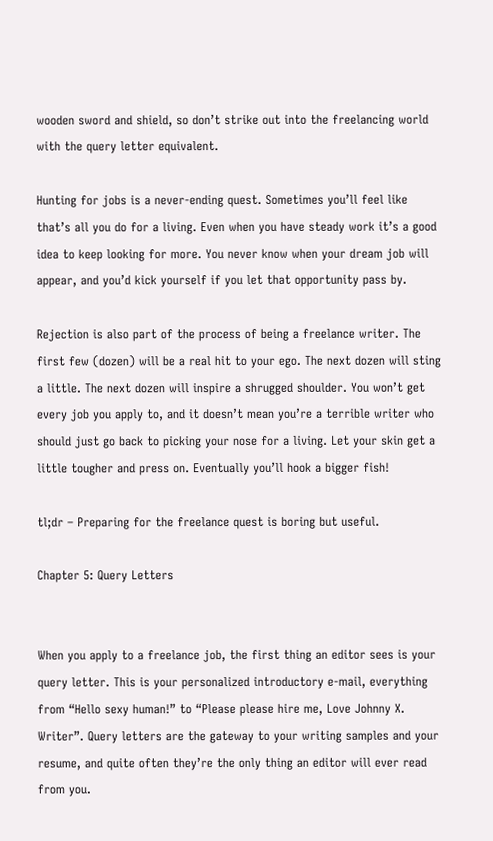wooden sword and shield, so don’t strike out into the freelancing world with the query letter equivalent.

Hunting for jobs is a never-ending quest. Sometimes you’ll feel like that’s all you do for a living. Even when you have steady work it’s a good idea to keep looking for more. You never know when your dream job will appear, and you’d kick yourself if you let that opportunity pass by.

Rejection is also part of the process of being a freelance writer. The first few (dozen) will be a real hit to your ego. The next dozen will sting a little. The next dozen will inspire a shrugged shoulder. You won’t get every job you apply to, and it doesn’t mean you’re a terrible writer who should just go back to picking your nose for a living. Let your skin get a little tougher and press on. Eventually you’ll hook a bigger fish!

tl;dr – Preparing for the freelance quest is boring but useful.

Chapter 5: Query Letters


When you apply to a freelance job, the first thing an editor sees is your query letter. This is your personalized introductory e-mail, everything from “Hello sexy human!” to “Please please hire me, Love Johnny X. Writer”. Query letters are the gateway to your writing samples and your resume, and quite often they’re the only thing an editor will ever read from you.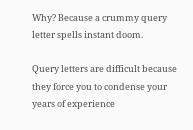Why? Because a crummy query letter spells instant doom.

Query letters are difficult because they force you to condense your years of experience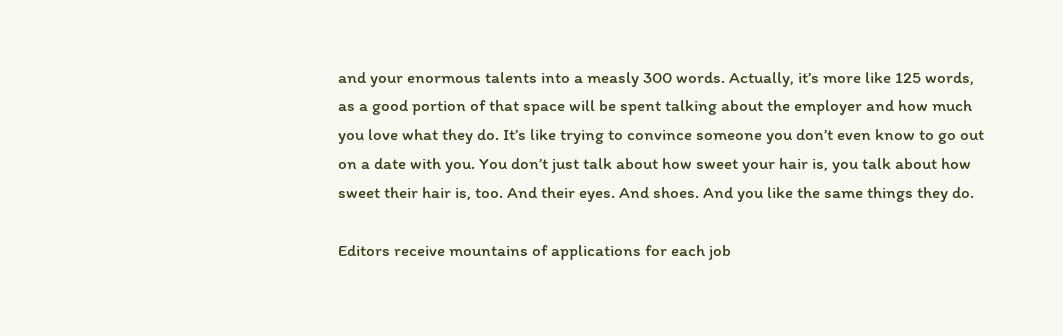and your enormous talents into a measly 300 words. Actually, it’s more like 125 words, as a good portion of that space will be spent talking about the employer and how much you love what they do. It’s like trying to convince someone you don’t even know to go out on a date with you. You don’t just talk about how sweet your hair is, you talk about how sweet their hair is, too. And their eyes. And shoes. And you like the same things they do.

Editors receive mountains of applications for each job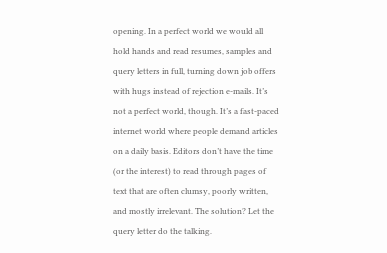opening. In a perfect world we would all hold hands and read resumes, samples and query letters in full, turning down job offers with hugs instead of rejection e-mails. It’s not a perfect world, though. It’s a fast-paced internet world where people demand articles on a daily basis. Editors don’t have the time (or the interest) to read through pages of text that are often clumsy, poorly written, and mostly irrelevant. The solution? Let the query letter do the talking.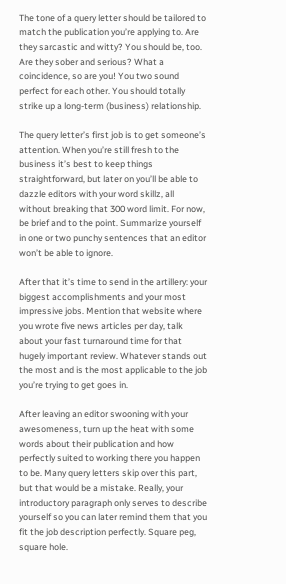The tone of a query letter should be tailored to match the publication you’re applying to. Are they sarcastic and witty? You should be, too. Are they sober and serious? What a coincidence, so are you! You two sound perfect for each other. You should totally strike up a long-term (business) relationship.

The query letter’s first job is to get someone’s attention. When you’re still fresh to the business it’s best to keep things straightforward, but later on you’ll be able to dazzle editors with your word skillz, all without breaking that 300 word limit. For now, be brief and to the point. Summarize yourself in one or two punchy sentences that an editor won’t be able to ignore.

After that it’s time to send in the artillery: your biggest accomplishments and your most impressive jobs. Mention that website where you wrote five news articles per day, talk about your fast turnaround time for that hugely important review. Whatever stands out the most and is the most applicable to the job you’re trying to get goes in.

After leaving an editor swooning with your awesomeness, turn up the heat with some words about their publication and how perfectly suited to working there you happen to be. Many query letters skip over this part, but that would be a mistake. Really, your introductory paragraph only serves to describe yourself so you can later remind them that you fit the job description perfectly. Square peg, square hole.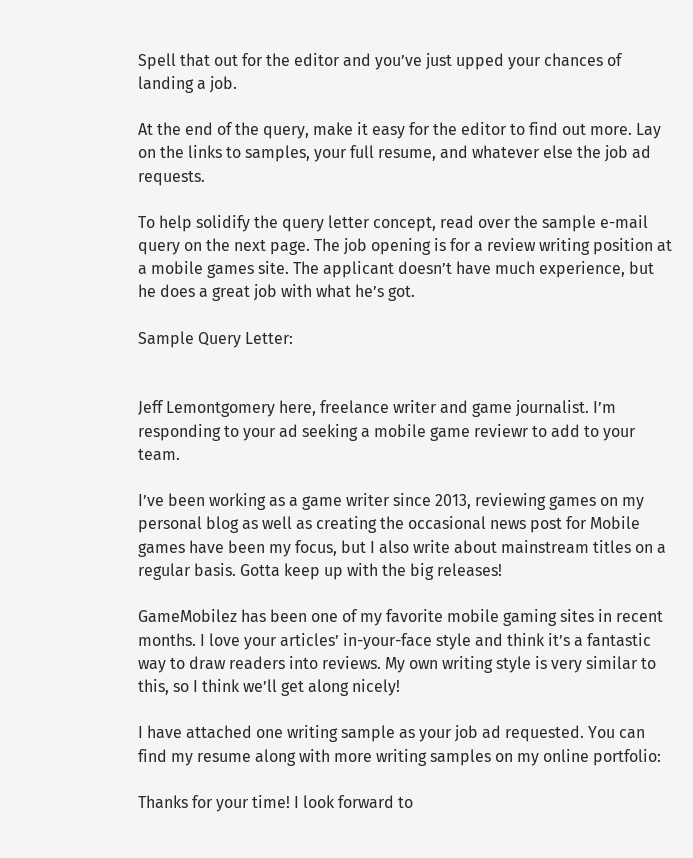Spell that out for the editor and you’ve just upped your chances of landing a job.

At the end of the query, make it easy for the editor to find out more. Lay on the links to samples, your full resume, and whatever else the job ad requests.

To help solidify the query letter concept, read over the sample e-mail query on the next page. The job opening is for a review writing position at a mobile games site. The applicant doesn’t have much experience, but he does a great job with what he’s got.

Sample Query Letter:


Jeff Lemontgomery here, freelance writer and game journalist. I’m responding to your ad seeking a mobile game reviewr to add to your team.

I’ve been working as a game writer since 2013, reviewing games on my personal blog as well as creating the occasional news post for Mobile games have been my focus, but I also write about mainstream titles on a regular basis. Gotta keep up with the big releases!

GameMobilez has been one of my favorite mobile gaming sites in recent months. I love your articles’ in-your-face style and think it’s a fantastic way to draw readers into reviews. My own writing style is very similar to this, so I think we’ll get along nicely!

I have attached one writing sample as your job ad requested. You can find my resume along with more writing samples on my online portfolio:

Thanks for your time! I look forward to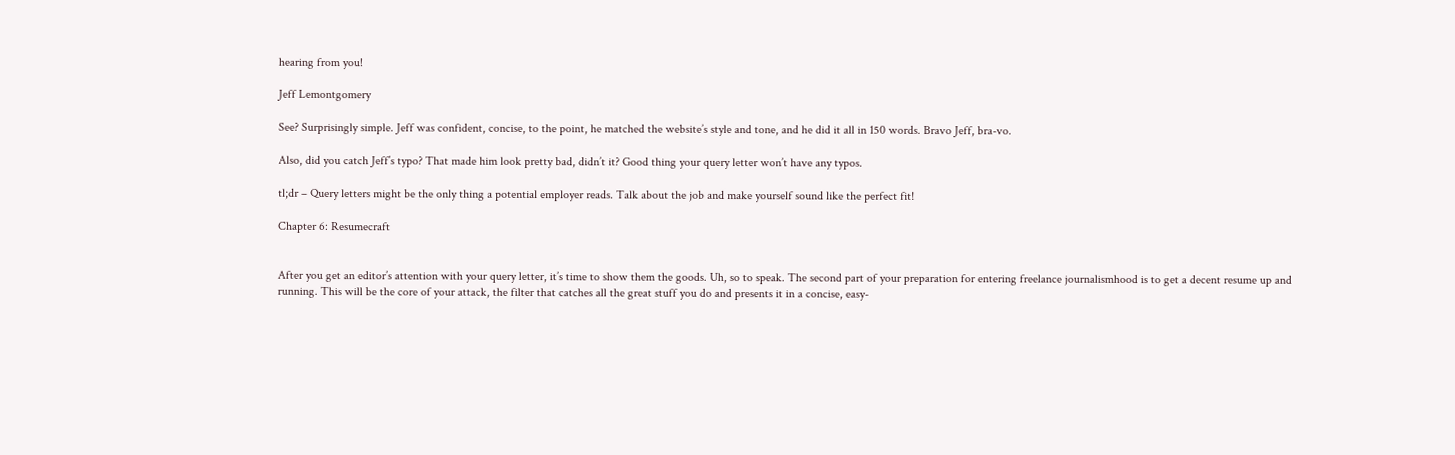hearing from you!

Jeff Lemontgomery

See? Surprisingly simple. Jeff was confident, concise, to the point, he matched the website’s style and tone, and he did it all in 150 words. Bravo Jeff, bra-vo.

Also, did you catch Jeff’s typo? That made him look pretty bad, didn’t it? Good thing your query letter won’t have any typos.

tl;dr – Query letters might be the only thing a potential employer reads. Talk about the job and make yourself sound like the perfect fit!

Chapter 6: Resumecraft


After you get an editor’s attention with your query letter, it’s time to show them the goods. Uh, so to speak. The second part of your preparation for entering freelance journalismhood is to get a decent resume up and running. This will be the core of your attack, the filter that catches all the great stuff you do and presents it in a concise, easy-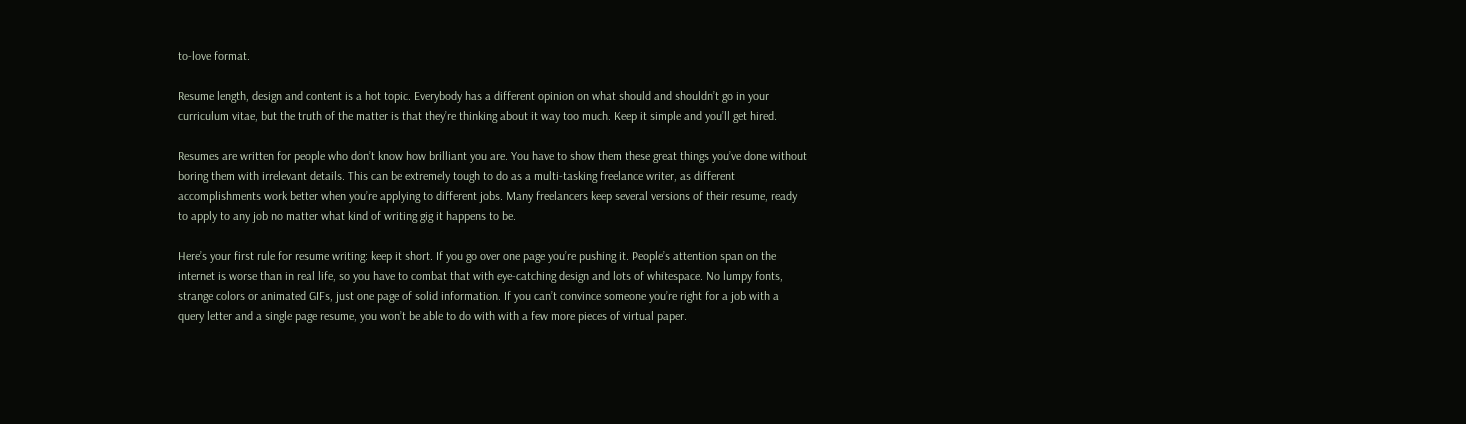to-love format.

Resume length, design and content is a hot topic. Everybody has a different opinion on what should and shouldn’t go in your curriculum vitae, but the truth of the matter is that they’re thinking about it way too much. Keep it simple and you’ll get hired.

Resumes are written for people who don’t know how brilliant you are. You have to show them these great things you’ve done without boring them with irrelevant details. This can be extremely tough to do as a multi-tasking freelance writer, as different accomplishments work better when you’re applying to different jobs. Many freelancers keep several versions of their resume, ready to apply to any job no matter what kind of writing gig it happens to be.

Here’s your first rule for resume writing: keep it short. If you go over one page you’re pushing it. People’s attention span on the internet is worse than in real life, so you have to combat that with eye-catching design and lots of whitespace. No lumpy fonts, strange colors or animated GIFs, just one page of solid information. If you can’t convince someone you’re right for a job with a query letter and a single page resume, you won’t be able to do with with a few more pieces of virtual paper.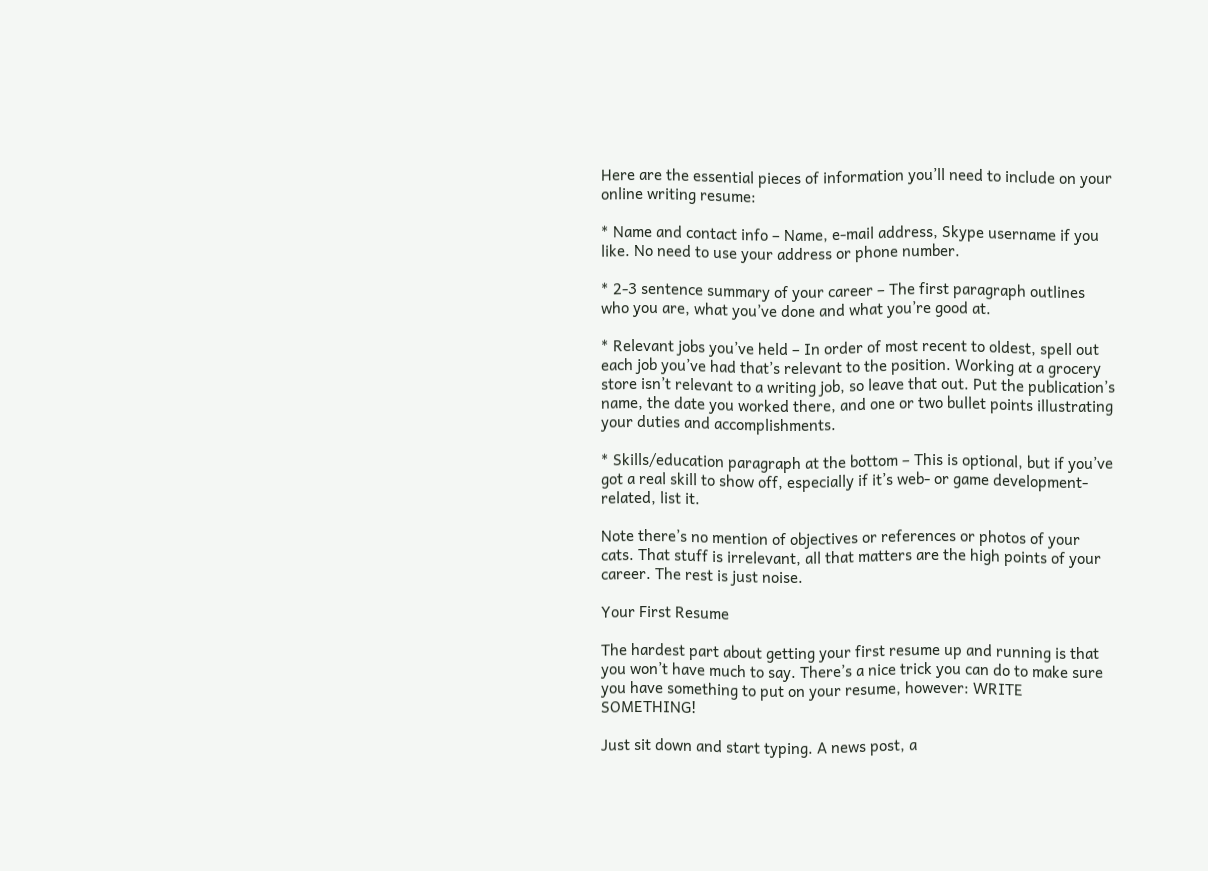Here are the essential pieces of information you’ll need to include on your online writing resume:

* Name and contact info – Name, e-mail address, Skype username if you like. No need to use your address or phone number.

* 2-3 sentence summary of your career – The first paragraph outlines who you are, what you’ve done and what you’re good at.

* Relevant jobs you’ve held – In order of most recent to oldest, spell out each job you’ve had that’s relevant to the position. Working at a grocery store isn’t relevant to a writing job, so leave that out. Put the publication’s name, the date you worked there, and one or two bullet points illustrating your duties and accomplishments.

* Skills/education paragraph at the bottom – This is optional, but if you’ve got a real skill to show off, especially if it’s web- or game development-related, list it.

Note there’s no mention of objectives or references or photos of your cats. That stuff is irrelevant, all that matters are the high points of your career. The rest is just noise.

Your First Resume

The hardest part about getting your first resume up and running is that you won’t have much to say. There’s a nice trick you can do to make sure you have something to put on your resume, however: WRITE SOMETHING!

Just sit down and start typing. A news post, a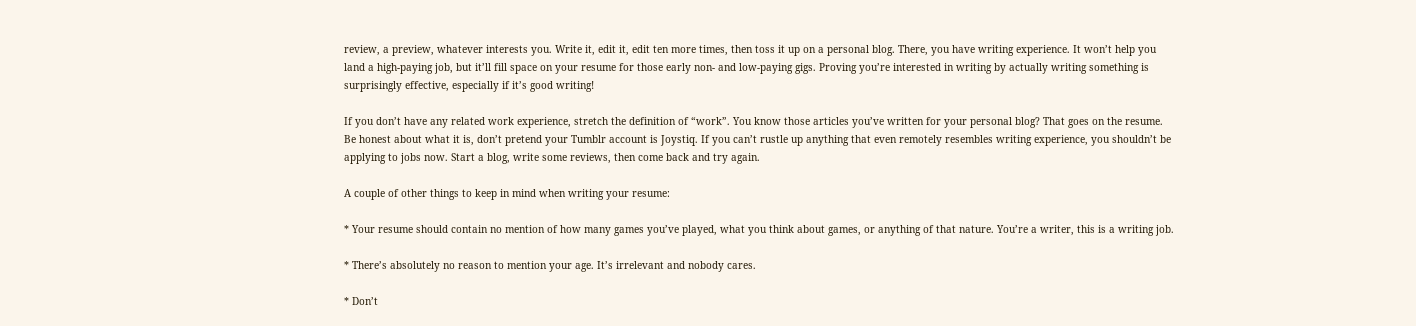review, a preview, whatever interests you. Write it, edit it, edit ten more times, then toss it up on a personal blog. There, you have writing experience. It won’t help you land a high-paying job, but it’ll fill space on your resume for those early non- and low-paying gigs. Proving you’re interested in writing by actually writing something is surprisingly effective, especially if it’s good writing!

If you don’t have any related work experience, stretch the definition of “work”. You know those articles you’ve written for your personal blog? That goes on the resume. Be honest about what it is, don’t pretend your Tumblr account is Joystiq. If you can’t rustle up anything that even remotely resembles writing experience, you shouldn’t be applying to jobs now. Start a blog, write some reviews, then come back and try again.

A couple of other things to keep in mind when writing your resume:

* Your resume should contain no mention of how many games you’ve played, what you think about games, or anything of that nature. You’re a writer, this is a writing job.

* There’s absolutely no reason to mention your age. It’s irrelevant and nobody cares.

* Don’t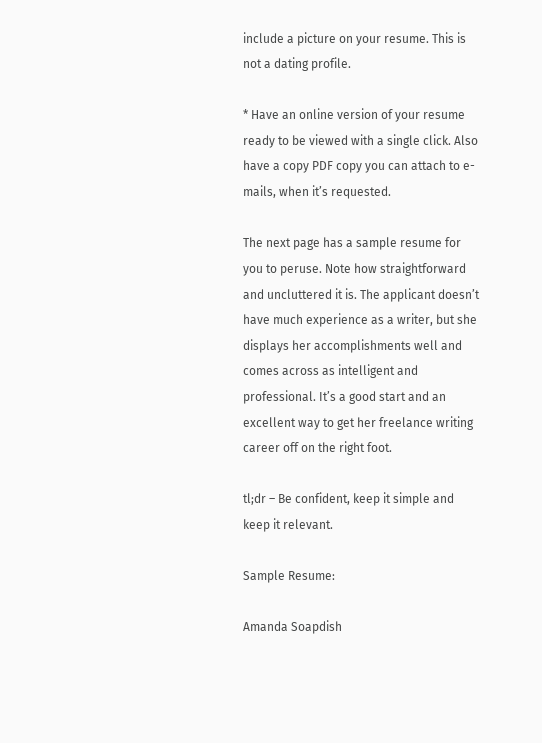include a picture on your resume. This is not a dating profile.

* Have an online version of your resume ready to be viewed with a single click. Also have a copy PDF copy you can attach to e-mails, when it’s requested.

The next page has a sample resume for you to peruse. Note how straightforward and uncluttered it is. The applicant doesn’t have much experience as a writer, but she displays her accomplishments well and comes across as intelligent and professional. It’s a good start and an excellent way to get her freelance writing career off on the right foot.

tl;dr – Be confident, keep it simple and keep it relevant.

Sample Resume:

Amanda Soapdish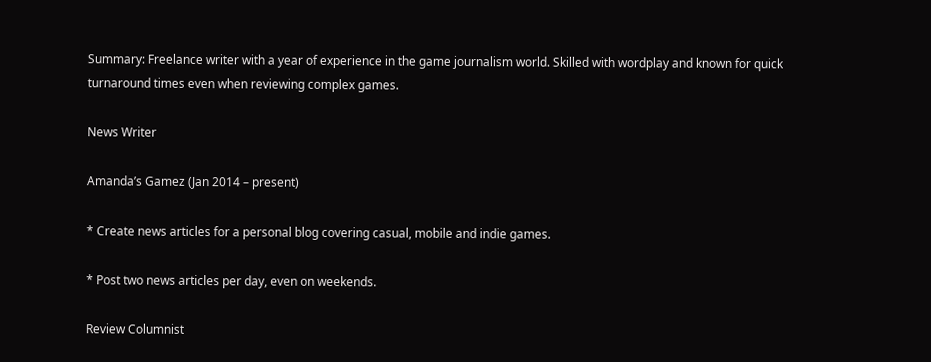Summary: Freelance writer with a year of experience in the game journalism world. Skilled with wordplay and known for quick turnaround times even when reviewing complex games.

News Writer

Amanda’s Gamez (Jan 2014 – present)

* Create news articles for a personal blog covering casual, mobile and indie games.

* Post two news articles per day, even on weekends.

Review Columnist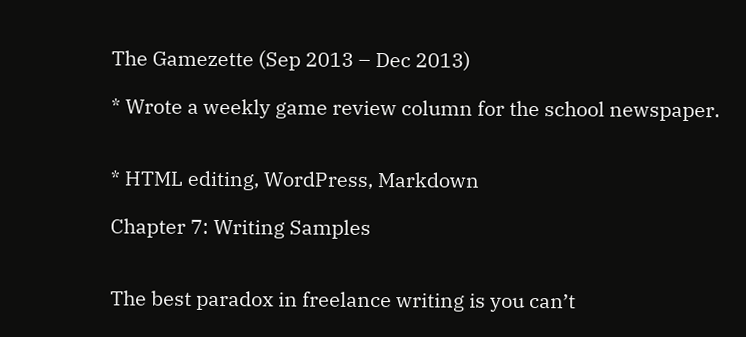The Gamezette (Sep 2013 – Dec 2013)

* Wrote a weekly game review column for the school newspaper.


* HTML editing, WordPress, Markdown

Chapter 7: Writing Samples


The best paradox in freelance writing is you can’t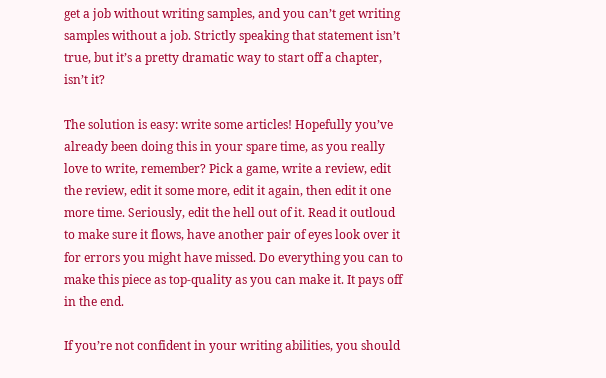get a job without writing samples, and you can’t get writing samples without a job. Strictly speaking that statement isn’t true, but it’s a pretty dramatic way to start off a chapter, isn’t it?

The solution is easy: write some articles! Hopefully you’ve already been doing this in your spare time, as you really love to write, remember? Pick a game, write a review, edit the review, edit it some more, edit it again, then edit it one more time. Seriously, edit the hell out of it. Read it outloud to make sure it flows, have another pair of eyes look over it for errors you might have missed. Do everything you can to make this piece as top-quality as you can make it. It pays off in the end.

If you’re not confident in your writing abilities, you should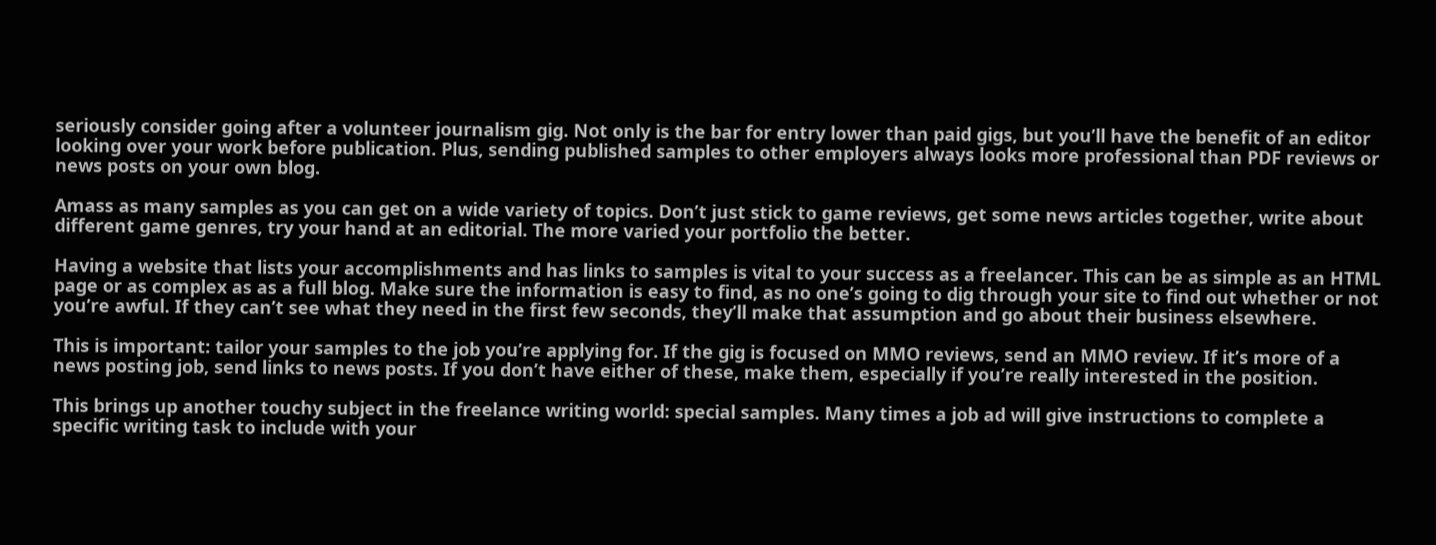seriously consider going after a volunteer journalism gig. Not only is the bar for entry lower than paid gigs, but you’ll have the benefit of an editor looking over your work before publication. Plus, sending published samples to other employers always looks more professional than PDF reviews or news posts on your own blog.

Amass as many samples as you can get on a wide variety of topics. Don’t just stick to game reviews, get some news articles together, write about different game genres, try your hand at an editorial. The more varied your portfolio the better.

Having a website that lists your accomplishments and has links to samples is vital to your success as a freelancer. This can be as simple as an HTML page or as complex as as a full blog. Make sure the information is easy to find, as no one’s going to dig through your site to find out whether or not you’re awful. If they can’t see what they need in the first few seconds, they’ll make that assumption and go about their business elsewhere.

This is important: tailor your samples to the job you’re applying for. If the gig is focused on MMO reviews, send an MMO review. If it’s more of a news posting job, send links to news posts. If you don’t have either of these, make them, especially if you’re really interested in the position.

This brings up another touchy subject in the freelance writing world: special samples. Many times a job ad will give instructions to complete a specific writing task to include with your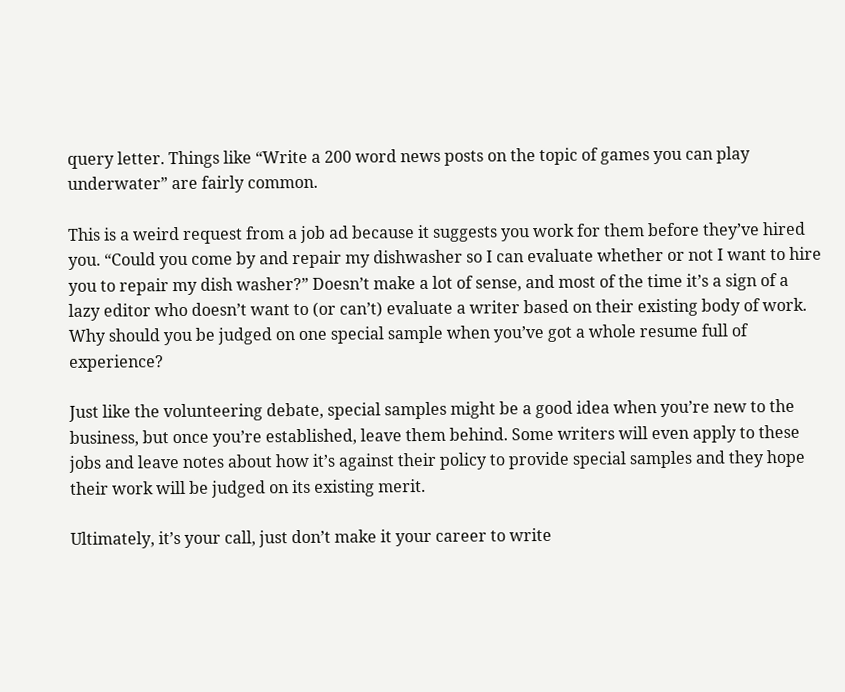query letter. Things like “Write a 200 word news posts on the topic of games you can play underwater” are fairly common.

This is a weird request from a job ad because it suggests you work for them before they’ve hired you. “Could you come by and repair my dishwasher so I can evaluate whether or not I want to hire you to repair my dish washer?” Doesn’t make a lot of sense, and most of the time it’s a sign of a lazy editor who doesn’t want to (or can’t) evaluate a writer based on their existing body of work. Why should you be judged on one special sample when you’ve got a whole resume full of experience?

Just like the volunteering debate, special samples might be a good idea when you’re new to the business, but once you’re established, leave them behind. Some writers will even apply to these jobs and leave notes about how it’s against their policy to provide special samples and they hope their work will be judged on its existing merit.

Ultimately, it’s your call, just don’t make it your career to write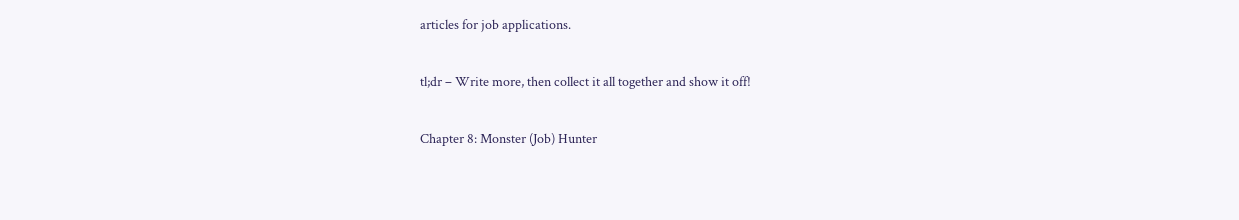articles for job applications.

tl;dr – Write more, then collect it all together and show it off!

Chapter 8: Monster (Job) Hunter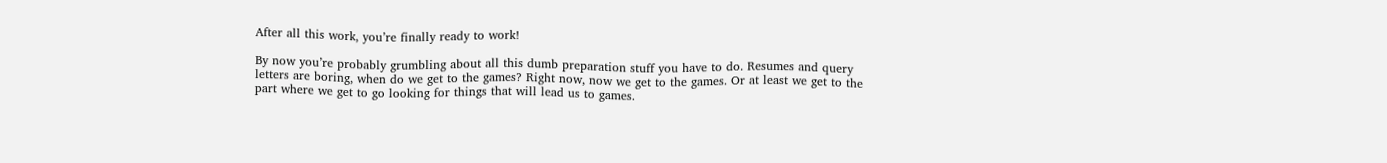After all this work, you’re finally ready to work!

By now you’re probably grumbling about all this dumb preparation stuff you have to do. Resumes and query letters are boring, when do we get to the games? Right now, now we get to the games. Or at least we get to the part where we get to go looking for things that will lead us to games.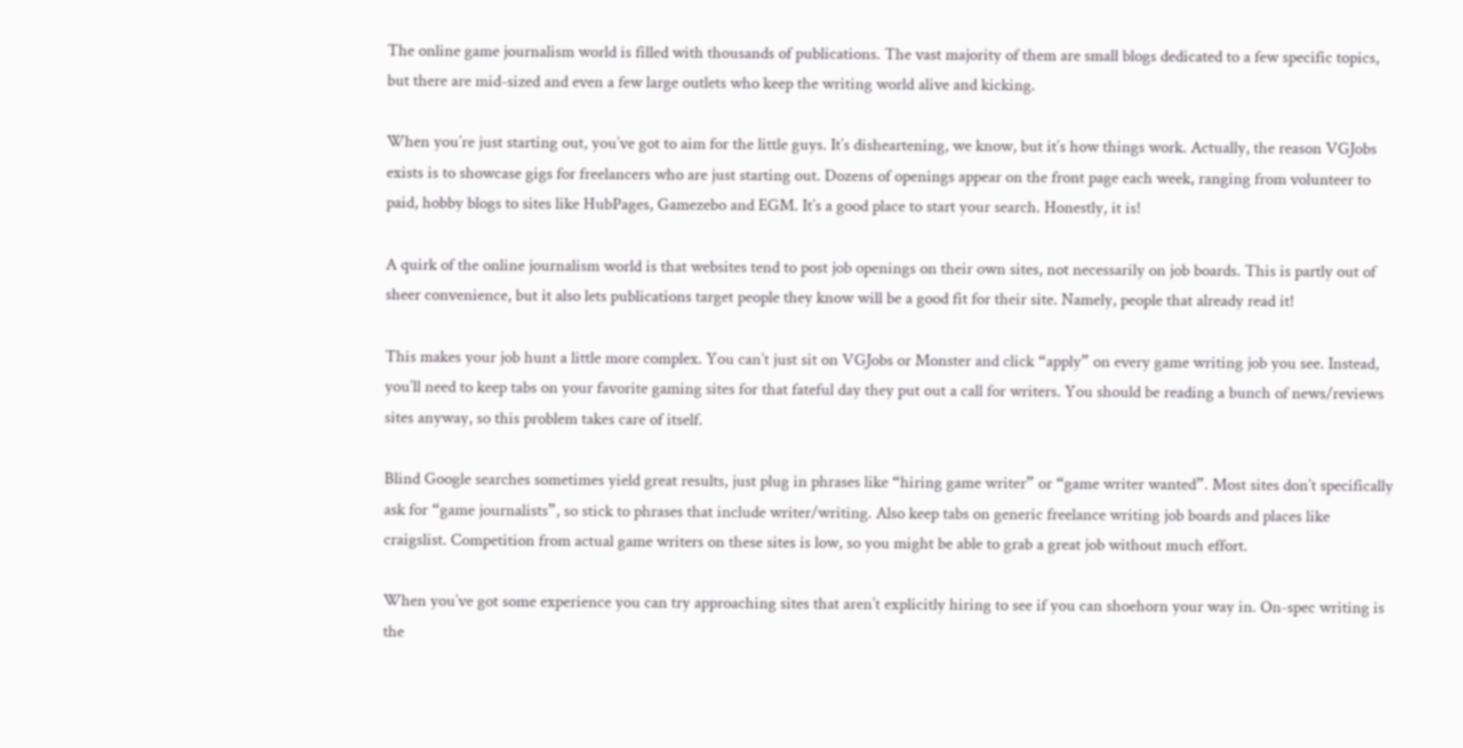The online game journalism world is filled with thousands of publications. The vast majority of them are small blogs dedicated to a few specific topics, but there are mid-sized and even a few large outlets who keep the writing world alive and kicking.

When you’re just starting out, you’ve got to aim for the little guys. It’s disheartening, we know, but it’s how things work. Actually, the reason VGJobs exists is to showcase gigs for freelancers who are just starting out. Dozens of openings appear on the front page each week, ranging from volunteer to paid, hobby blogs to sites like HubPages, Gamezebo and EGM. It’s a good place to start your search. Honestly, it is!

A quirk of the online journalism world is that websites tend to post job openings on their own sites, not necessarily on job boards. This is partly out of sheer convenience, but it also lets publications target people they know will be a good fit for their site. Namely, people that already read it!

This makes your job hunt a little more complex. You can’t just sit on VGJobs or Monster and click “apply” on every game writing job you see. Instead, you’ll need to keep tabs on your favorite gaming sites for that fateful day they put out a call for writers. You should be reading a bunch of news/reviews sites anyway, so this problem takes care of itself.

Blind Google searches sometimes yield great results, just plug in phrases like “hiring game writer” or “game writer wanted”. Most sites don’t specifically ask for “game journalists”, so stick to phrases that include writer/writing. Also keep tabs on generic freelance writing job boards and places like craigslist. Competition from actual game writers on these sites is low, so you might be able to grab a great job without much effort.

When you’ve got some experience you can try approaching sites that aren’t explicitly hiring to see if you can shoehorn your way in. On-spec writing is the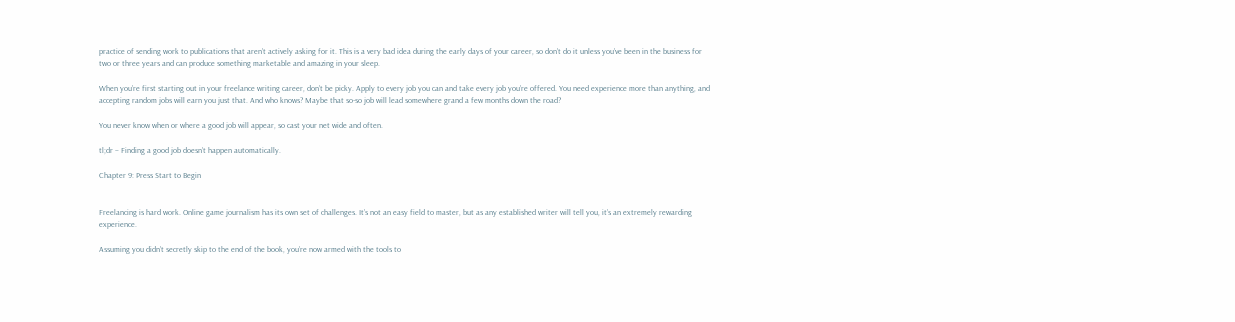practice of sending work to publications that aren’t actively asking for it. This is a very bad idea during the early days of your career, so don’t do it unless you’ve been in the business for two or three years and can produce something marketable and amazing in your sleep.

When you’re first starting out in your freelance writing career, don’t be picky. Apply to every job you can and take every job you’re offered. You need experience more than anything, and accepting random jobs will earn you just that. And who knows? Maybe that so-so job will lead somewhere grand a few months down the road?

You never know when or where a good job will appear, so cast your net wide and often.

tl;dr – Finding a good job doesn’t happen automatically.

Chapter 9: Press Start to Begin


Freelancing is hard work. Online game journalism has its own set of challenges. It’s not an easy field to master, but as any established writer will tell you, it’s an extremely rewarding experience.

Assuming you didn’t secretly skip to the end of the book, you’re now armed with the tools to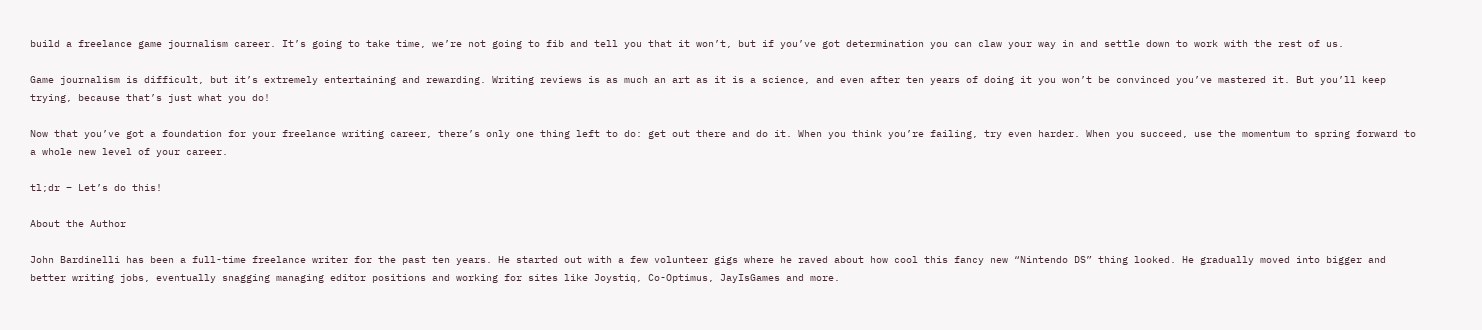build a freelance game journalism career. It’s going to take time, we’re not going to fib and tell you that it won’t, but if you’ve got determination you can claw your way in and settle down to work with the rest of us.

Game journalism is difficult, but it’s extremely entertaining and rewarding. Writing reviews is as much an art as it is a science, and even after ten years of doing it you won’t be convinced you’ve mastered it. But you’ll keep trying, because that’s just what you do!

Now that you’ve got a foundation for your freelance writing career, there’s only one thing left to do: get out there and do it. When you think you’re failing, try even harder. When you succeed, use the momentum to spring forward to a whole new level of your career.

tl;dr – Let’s do this!

About the Author

John Bardinelli has been a full-time freelance writer for the past ten years. He started out with a few volunteer gigs where he raved about how cool this fancy new “Nintendo DS” thing looked. He gradually moved into bigger and better writing jobs, eventually snagging managing editor positions and working for sites like Joystiq, Co-Optimus, JayIsGames and more.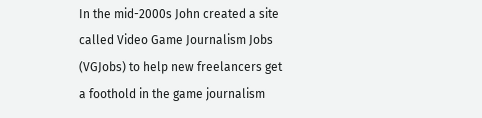In the mid-2000s John created a site called Video Game Journalism Jobs (VGJobs) to help new freelancers get a foothold in the game journalism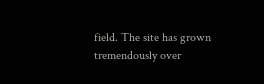field. The site has grown tremendously over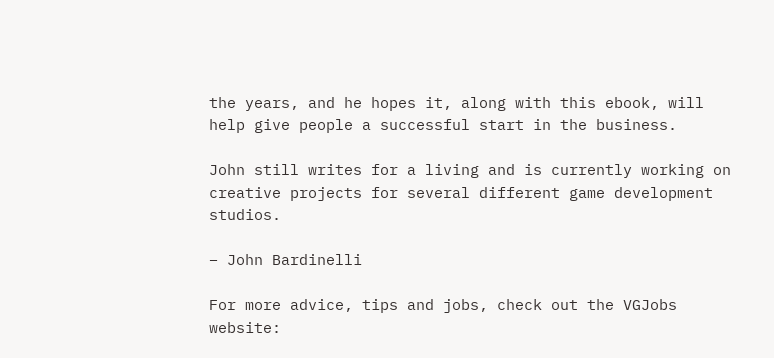the years, and he hopes it, along with this ebook, will help give people a successful start in the business.

John still writes for a living and is currently working on creative projects for several different game development studios.

– John Bardinelli

For more advice, tips and jobs, check out the VGJobs website: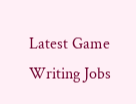Latest Game Writing Jobs